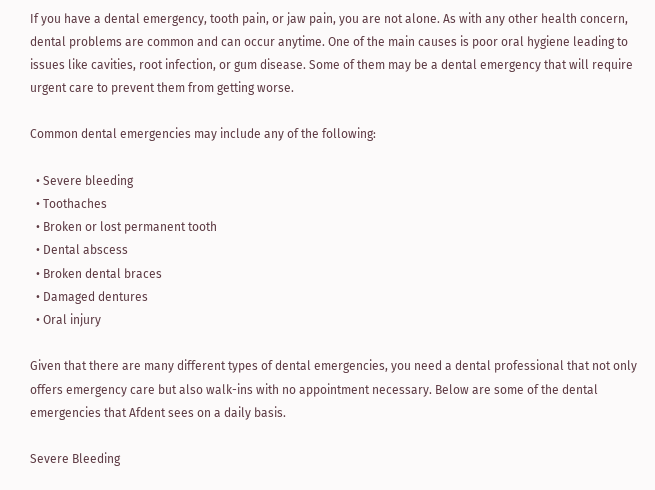If you have a dental emergency, tooth pain, or jaw pain, you are not alone. As with any other health concern, dental problems are common and can occur anytime. One of the main causes is poor oral hygiene leading to issues like cavities, root infection, or gum disease. Some of them may be a dental emergency that will require urgent care to prevent them from getting worse.

Common dental emergencies may include any of the following:

  • Severe bleeding
  • Toothaches
  • Broken or lost permanent tooth
  • Dental abscess
  • Broken dental braces
  • Damaged dentures
  • Oral injury

Given that there are many different types of dental emergencies, you need a dental professional that not only offers emergency care but also walk-ins with no appointment necessary. Below are some of the dental emergencies that Afdent sees on a daily basis.

Severe Bleeding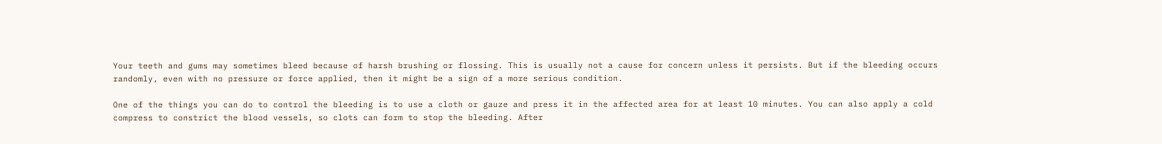Your teeth and gums may sometimes bleed because of harsh brushing or flossing. This is usually not a cause for concern unless it persists. But if the bleeding occurs randomly, even with no pressure or force applied, then it might be a sign of a more serious condition.

One of the things you can do to control the bleeding is to use a cloth or gauze and press it in the affected area for at least 10 minutes. You can also apply a cold compress to constrict the blood vessels, so clots can form to stop the bleeding. After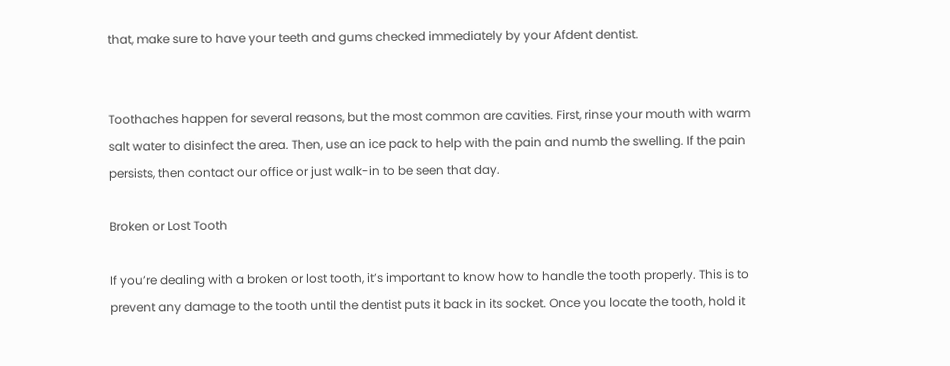that, make sure to have your teeth and gums checked immediately by your Afdent dentist.


Toothaches happen for several reasons, but the most common are cavities. First, rinse your mouth with warm salt water to disinfect the area. Then, use an ice pack to help with the pain and numb the swelling. If the pain persists, then contact our office or just walk-in to be seen that day.

Broken or Lost Tooth

If you’re dealing with a broken or lost tooth, it’s important to know how to handle the tooth properly. This is to prevent any damage to the tooth until the dentist puts it back in its socket. Once you locate the tooth, hold it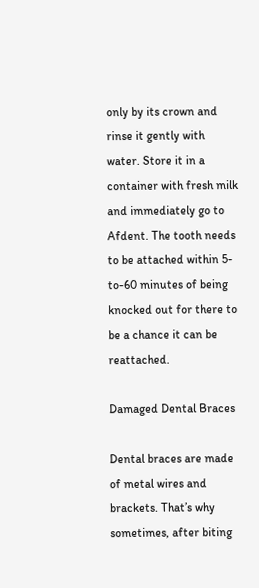only by its crown and rinse it gently with water. Store it in a container with fresh milk and immediately go to Afdent. The tooth needs to be attached within 5-to-60 minutes of being knocked out for there to be a chance it can be reattached.

Damaged Dental Braces

Dental braces are made of metal wires and brackets. That’s why sometimes, after biting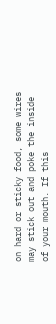on hard or sticky food, some wires may stick out and poke the inside of your mouth. If this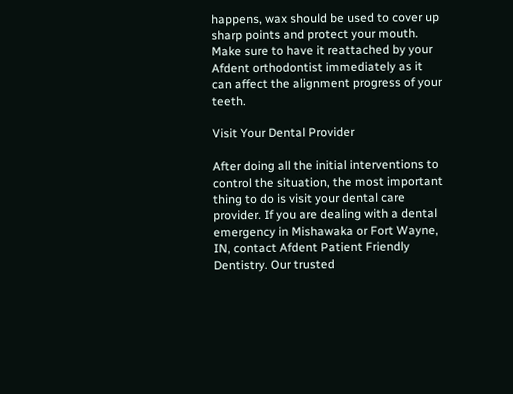happens, wax should be used to cover up sharp points and protect your mouth. Make sure to have it reattached by your Afdent orthodontist immediately as it can affect the alignment progress of your teeth.

Visit Your Dental Provider

After doing all the initial interventions to control the situation, the most important thing to do is visit your dental care provider. If you are dealing with a dental emergency in Mishawaka or Fort Wayne, IN, contact Afdent Patient Friendly Dentistry. Our trusted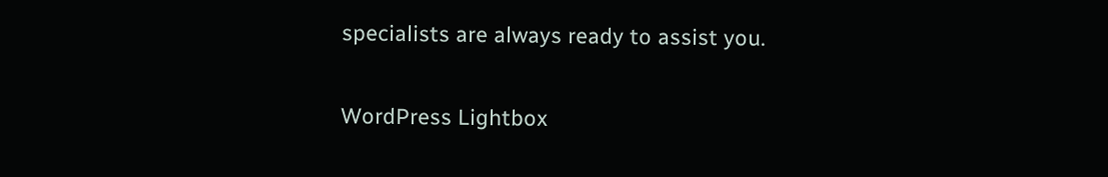specialists are always ready to assist you.

WordPress Lightbox